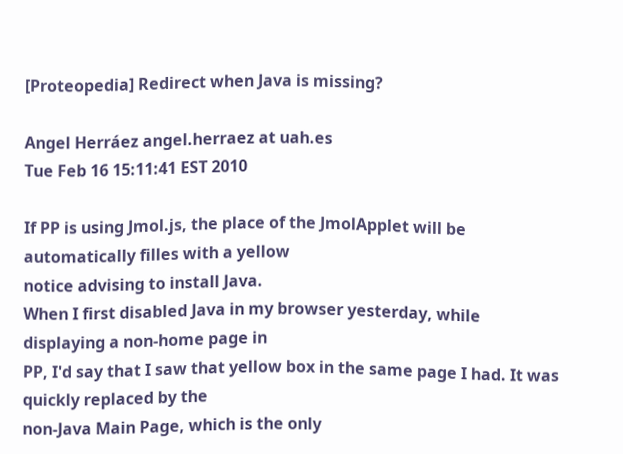[Proteopedia] Redirect when Java is missing?

Angel Herráez angel.herraez at uah.es
Tue Feb 16 15:11:41 EST 2010

If PP is using Jmol.js, the place of the JmolApplet will be automatically filles with a yellow
notice advising to install Java.
When I first disabled Java in my browser yesterday, while displaying a non-home page in
PP, I'd say that I saw that yellow box in the same page I had. It was quickly replaced by the
non-Java Main Page, which is the only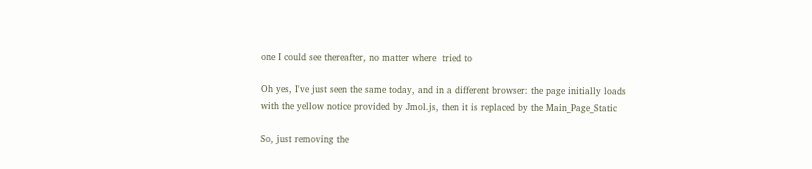one I could see thereafter, no matter where  tried to

Oh yes, I've just seen the same today, and in a different browser: the page initially loads
with the yellow notice provided by Jmol.js, then it is replaced by the Main_Page_Static

So, just removing the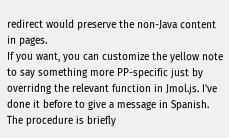redirect would preserve the non-Java content in pages.
If you want, you can customize the yellow note to say something more PP-specific just by
overridng the relevant function in Jmol.js. I've done it before to give a message in Spanish.
The procedure is briefly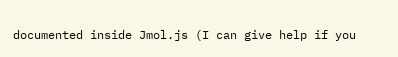documented inside Jmol.js (I can give help if you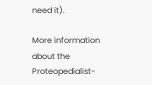need it).

More information about the Proteopedialist-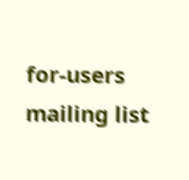for-users mailing list